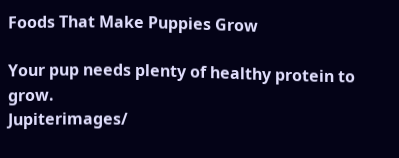Foods That Make Puppies Grow

Your pup needs plenty of healthy protein to grow.
Jupiterimages/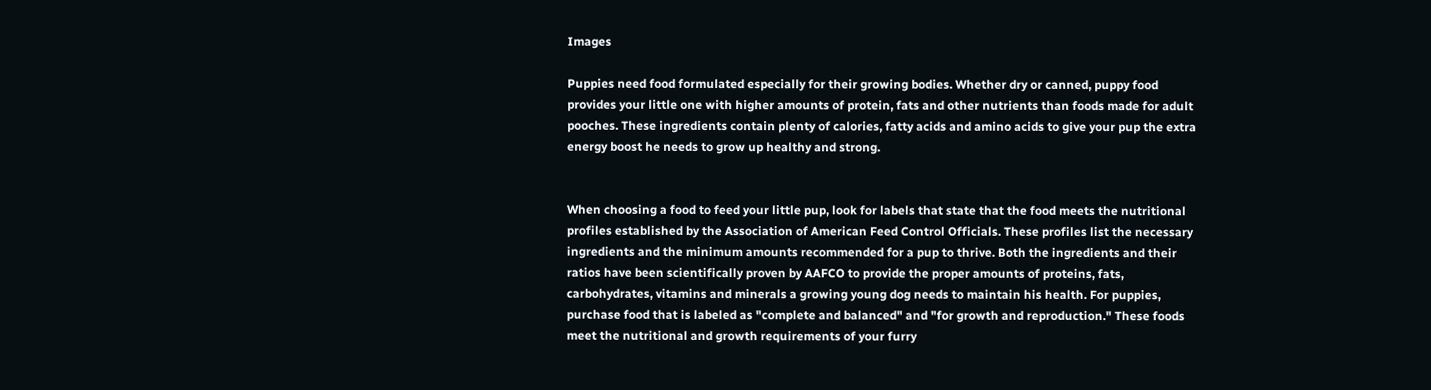Images

Puppies need food formulated especially for their growing bodies. Whether dry or canned, puppy food provides your little one with higher amounts of protein, fats and other nutrients than foods made for adult pooches. These ingredients contain plenty of calories, fatty acids and amino acids to give your pup the extra energy boost he needs to grow up healthy and strong.


When choosing a food to feed your little pup, look for labels that state that the food meets the nutritional profiles established by the Association of American Feed Control Officials. These profiles list the necessary ingredients and the minimum amounts recommended for a pup to thrive. Both the ingredients and their ratios have been scientifically proven by AAFCO to provide the proper amounts of proteins, fats, carbohydrates, vitamins and minerals a growing young dog needs to maintain his health. For puppies, purchase food that is labeled as "complete and balanced" and "for growth and reproduction." These foods meet the nutritional and growth requirements of your furry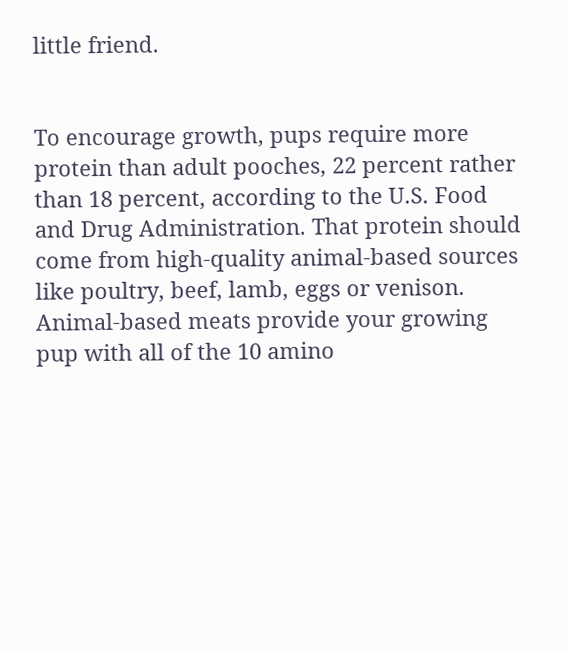little friend.


To encourage growth, pups require more protein than adult pooches, 22 percent rather than 18 percent, according to the U.S. Food and Drug Administration. That protein should come from high-quality animal-based sources like poultry, beef, lamb, eggs or venison. Animal-based meats provide your growing pup with all of the 10 amino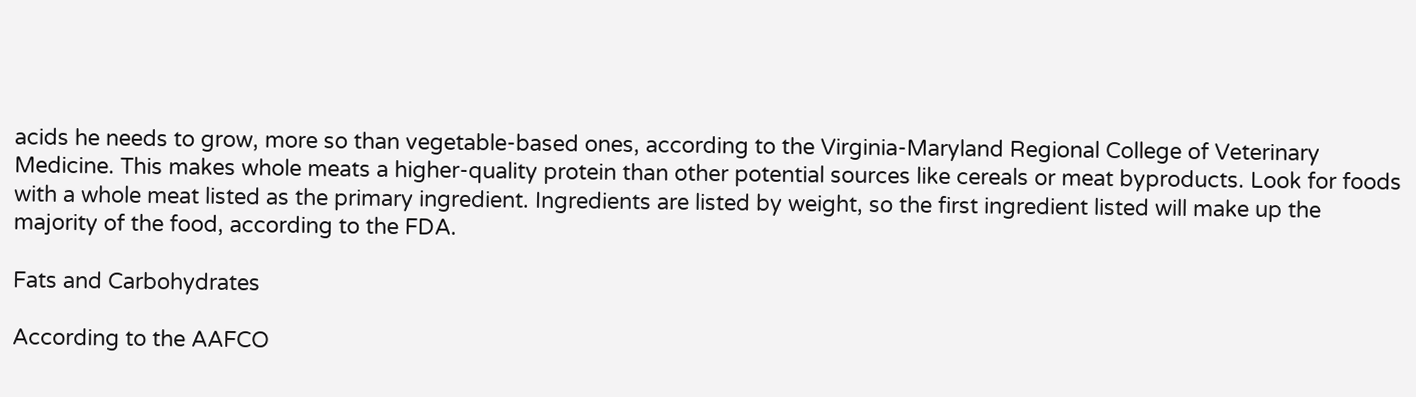acids he needs to grow, more so than vegetable-based ones, according to the Virginia-Maryland Regional College of Veterinary Medicine. This makes whole meats a higher-quality protein than other potential sources like cereals or meat byproducts. Look for foods with a whole meat listed as the primary ingredient. Ingredients are listed by weight, so the first ingredient listed will make up the majority of the food, according to the FDA.

Fats and Carbohydrates

According to the AAFCO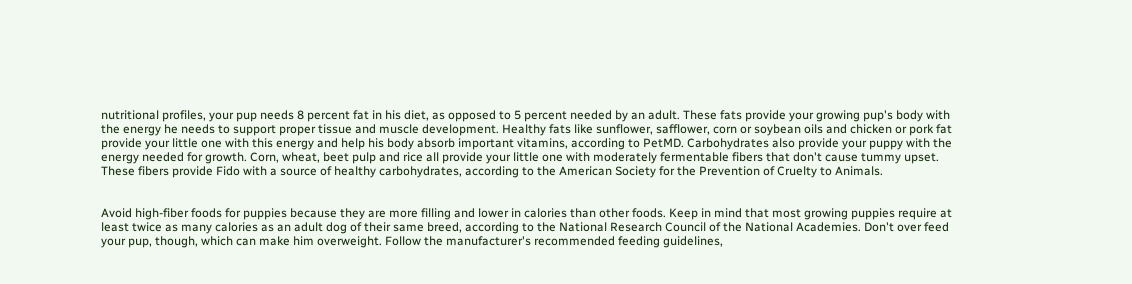nutritional profiles, your pup needs 8 percent fat in his diet, as opposed to 5 percent needed by an adult. These fats provide your growing pup's body with the energy he needs to support proper tissue and muscle development. Healthy fats like sunflower, safflower, corn or soybean oils and chicken or pork fat provide your little one with this energy and help his body absorb important vitamins, according to PetMD. Carbohydrates also provide your puppy with the energy needed for growth. Corn, wheat, beet pulp and rice all provide your little one with moderately fermentable fibers that don't cause tummy upset. These fibers provide Fido with a source of healthy carbohydrates, according to the American Society for the Prevention of Cruelty to Animals.


Avoid high-fiber foods for puppies because they are more filling and lower in calories than other foods. Keep in mind that most growing puppies require at least twice as many calories as an adult dog of their same breed, according to the National Research Council of the National Academies. Don't over feed your pup, though, which can make him overweight. Follow the manufacturer's recommended feeding guidelines,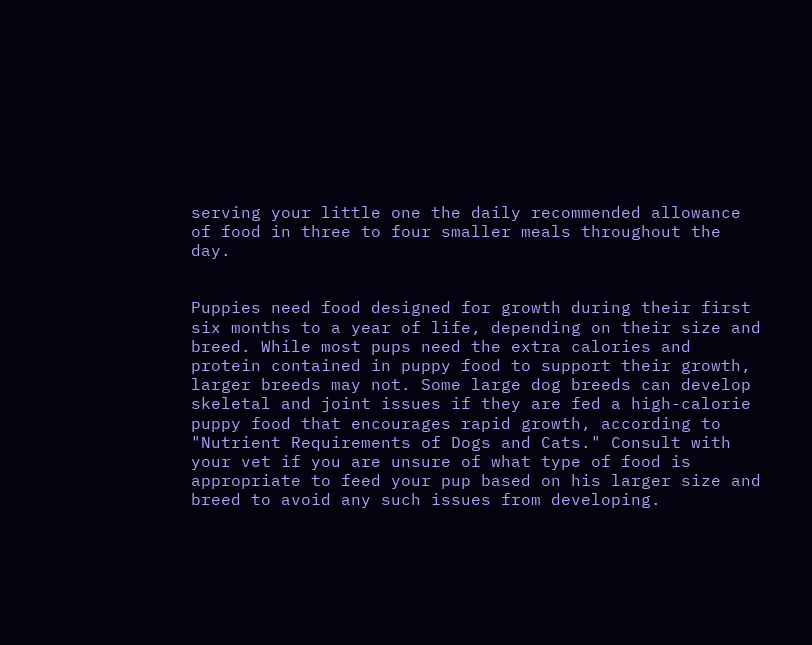serving your little one the daily recommended allowance of food in three to four smaller meals throughout the day.


Puppies need food designed for growth during their first six months to a year of life, depending on their size and breed. While most pups need the extra calories and protein contained in puppy food to support their growth, larger breeds may not. Some large dog breeds can develop skeletal and joint issues if they are fed a high-calorie puppy food that encourages rapid growth, according to "Nutrient Requirements of Dogs and Cats." Consult with your vet if you are unsure of what type of food is appropriate to feed your pup based on his larger size and breed to avoid any such issues from developing.